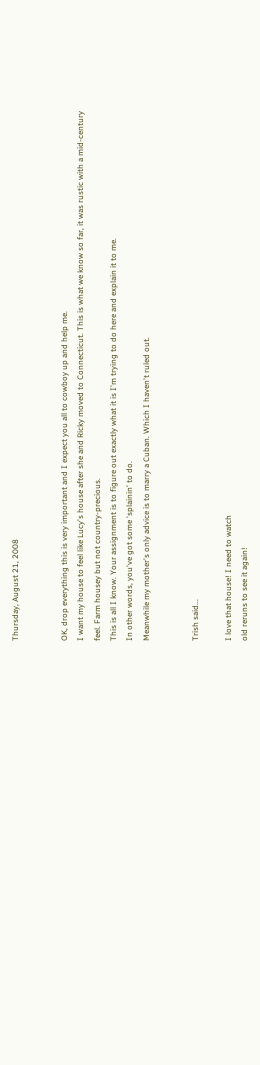Thursday, August 21, 2008


OK, drop everything this is very important and I expect you all to cowboy up and help me.
I want my house to feel like Lucy's house after she and Ricky moved to Connecticut. This is what we know so far, it was rustic with a mid-century feel. Farm housey but not country-precious.
This is all I know. Your assignment is to figure out exactly what it is I'm trying to do here and explain it to me.
In other words, you've got some 'splainin' to do.
Meanwhile my mother's only advice is to marry a Cuban. Which I haven't ruled out.


Trish said...

I love that house! I need to watch
old reruns to see it again!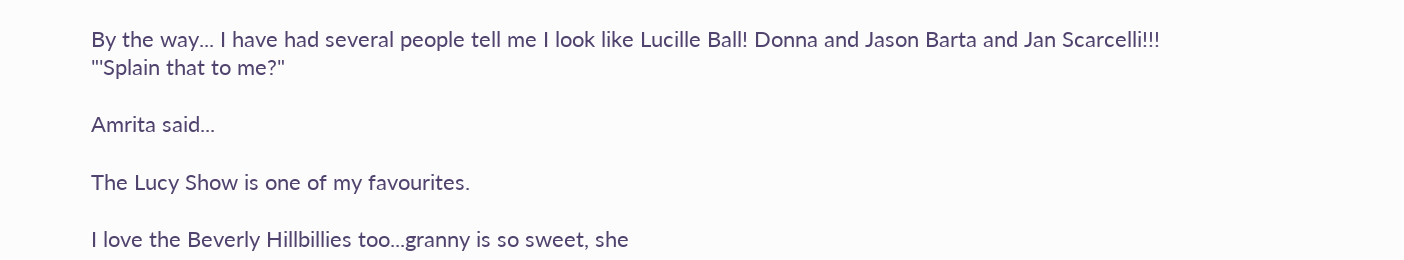By the way... I have had several people tell me I look like Lucille Ball! Donna and Jason Barta and Jan Scarcelli!!!
"'Splain that to me?"

Amrita said...

The Lucy Show is one of my favourites.

I love the Beverly Hillbillies too...granny is so sweet, she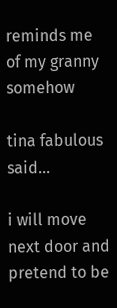reminds me of my granny somehow

tina fabulous said...

i will move next door and pretend to be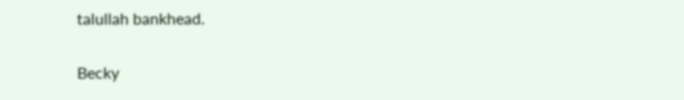talullah bankhead.

Becky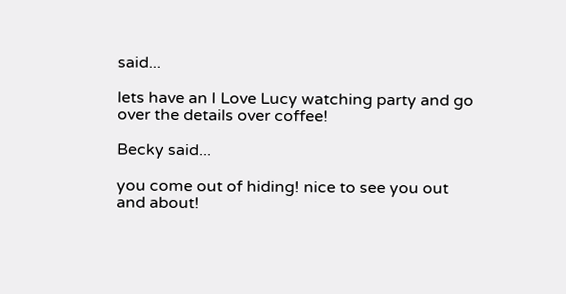said...

lets have an I Love Lucy watching party and go over the details over coffee!

Becky said...

you come out of hiding! nice to see you out and about!